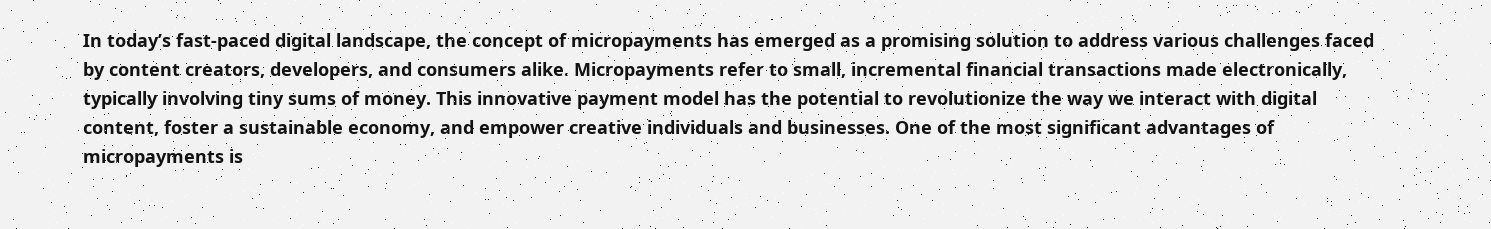In today’s fast-paced digital landscape, the concept of micropayments has emerged as a promising solution to address various challenges faced by content creators, developers, and consumers alike. Micropayments refer to small, incremental financial transactions made electronically, typically involving tiny sums of money. This innovative payment model has the potential to revolutionize the way we interact with digital content, foster a sustainable economy, and empower creative individuals and businesses. One of the most significant advantages of micropayments is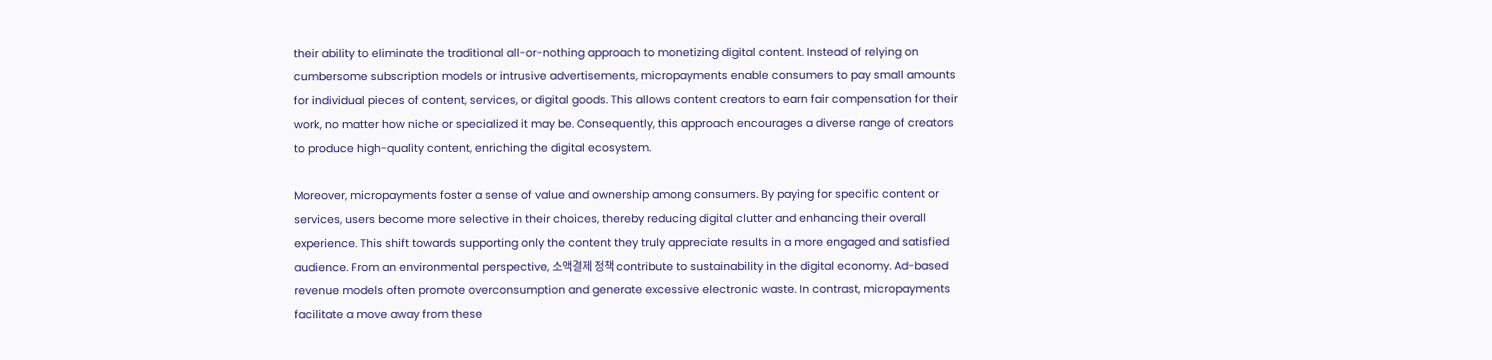their ability to eliminate the traditional all-or-nothing approach to monetizing digital content. Instead of relying on cumbersome subscription models or intrusive advertisements, micropayments enable consumers to pay small amounts for individual pieces of content, services, or digital goods. This allows content creators to earn fair compensation for their work, no matter how niche or specialized it may be. Consequently, this approach encourages a diverse range of creators to produce high-quality content, enriching the digital ecosystem.

Moreover, micropayments foster a sense of value and ownership among consumers. By paying for specific content or services, users become more selective in their choices, thereby reducing digital clutter and enhancing their overall experience. This shift towards supporting only the content they truly appreciate results in a more engaged and satisfied audience. From an environmental perspective, 소액결제 정책 contribute to sustainability in the digital economy. Ad-based revenue models often promote overconsumption and generate excessive electronic waste. In contrast, micropayments facilitate a move away from these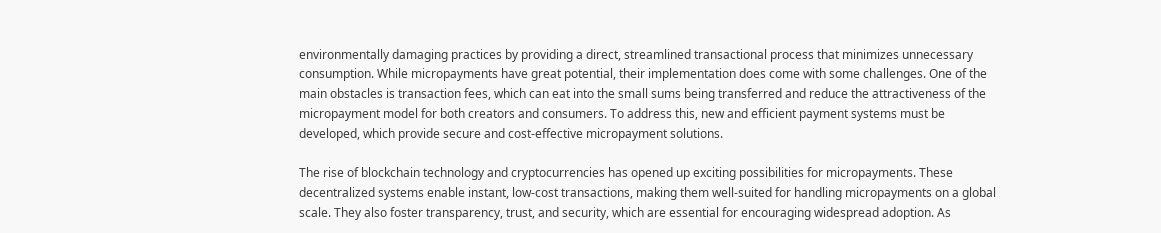environmentally damaging practices by providing a direct, streamlined transactional process that minimizes unnecessary consumption. While micropayments have great potential, their implementation does come with some challenges. One of the main obstacles is transaction fees, which can eat into the small sums being transferred and reduce the attractiveness of the micropayment model for both creators and consumers. To address this, new and efficient payment systems must be developed, which provide secure and cost-effective micropayment solutions.

The rise of blockchain technology and cryptocurrencies has opened up exciting possibilities for micropayments. These decentralized systems enable instant, low-cost transactions, making them well-suited for handling micropayments on a global scale. They also foster transparency, trust, and security, which are essential for encouraging widespread adoption. As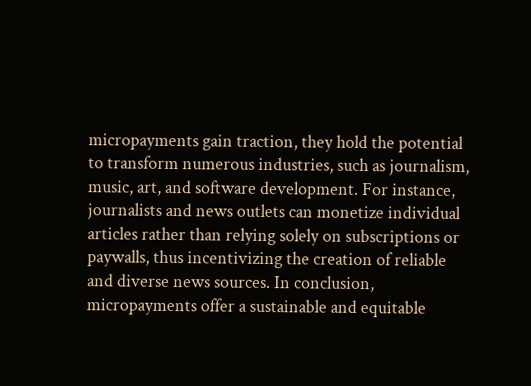micropayments gain traction, they hold the potential to transform numerous industries, such as journalism, music, art, and software development. For instance, journalists and news outlets can monetize individual articles rather than relying solely on subscriptions or paywalls, thus incentivizing the creation of reliable and diverse news sources. In conclusion, micropayments offer a sustainable and equitable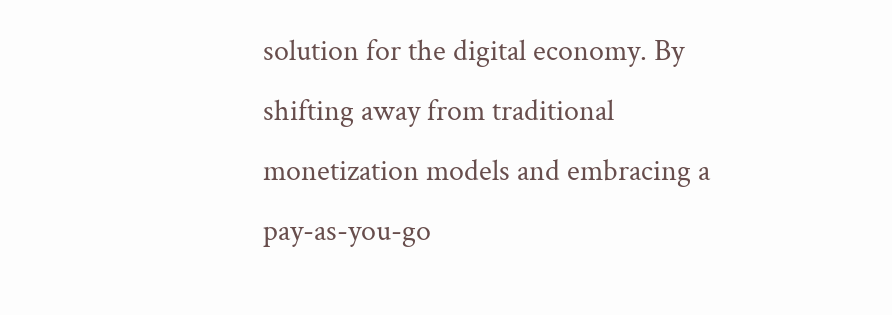solution for the digital economy. By shifting away from traditional monetization models and embracing a pay-as-you-go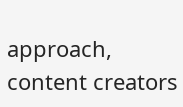approach, content creators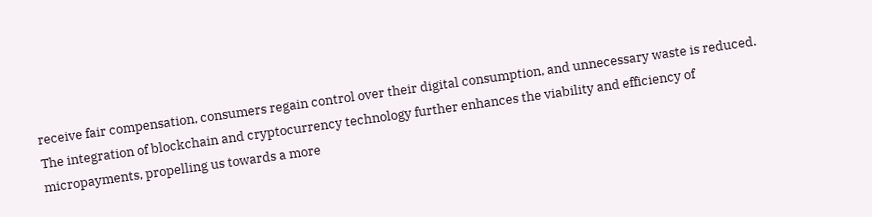receive fair compensation, consumers regain control over their digital consumption, and unnecessary waste is reduced. The integration of blockchain and cryptocurrency technology further enhances the viability and efficiency of micropayments, propelling us towards a more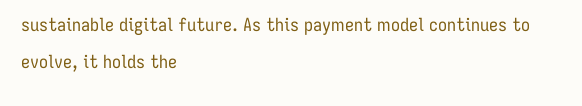sustainable digital future. As this payment model continues to evolve, it holds the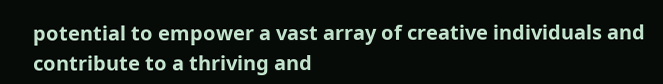potential to empower a vast array of creative individuals and contribute to a thriving and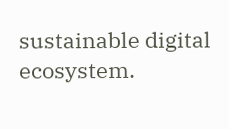sustainable digital ecosystem.